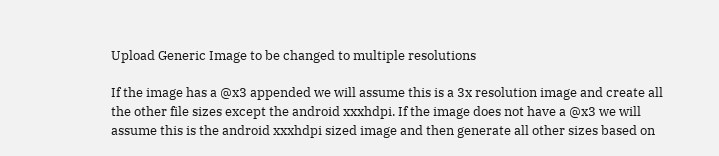Upload Generic Image to be changed to multiple resolutions

If the image has a @x3 appended we will assume this is a 3x resolution image and create all the other file sizes except the android xxxhdpi. If the image does not have a @x3 we will assume this is the android xxxhdpi sized image and then generate all other sizes based on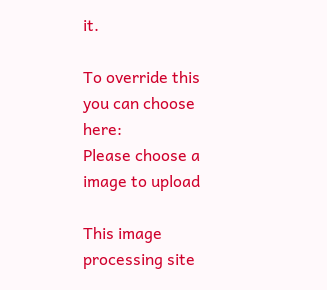it.

To override this you can choose here:
Please choose a image to upload

This image processing site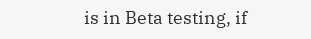is in Beta testing, if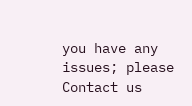you have any issues; please Contact us